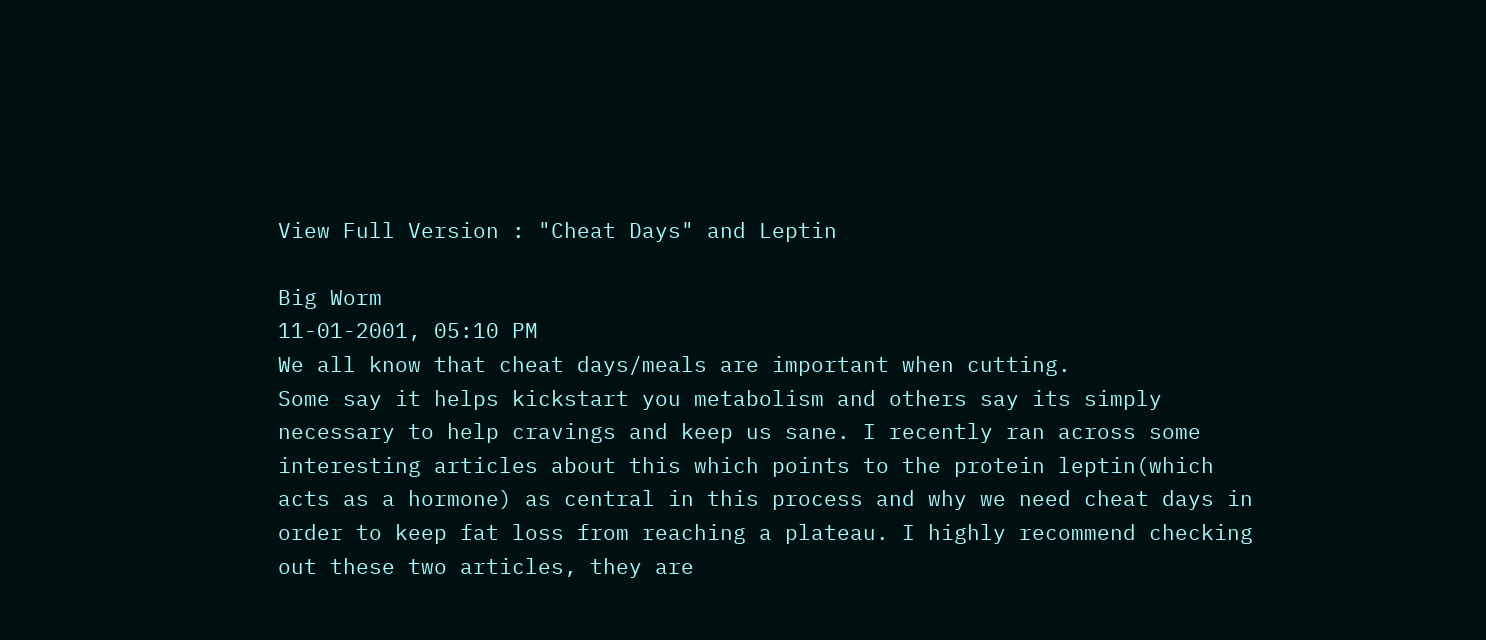View Full Version : "Cheat Days" and Leptin

Big Worm
11-01-2001, 05:10 PM
We all know that cheat days/meals are important when cutting.
Some say it helps kickstart you metabolism and others say its simply necessary to help cravings and keep us sane. I recently ran across some interesting articles about this which points to the protein leptin(which acts as a hormone) as central in this process and why we need cheat days in order to keep fat loss from reaching a plateau. I highly recommend checking out these two articles, they are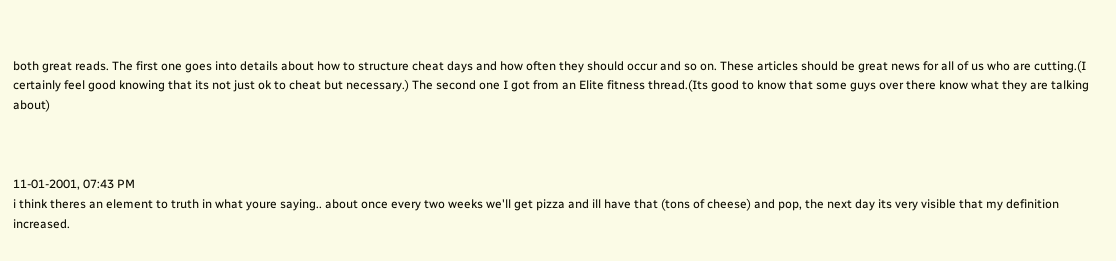both great reads. The first one goes into details about how to structure cheat days and how often they should occur and so on. These articles should be great news for all of us who are cutting.(I certainly feel good knowing that its not just ok to cheat but necessary.) The second one I got from an Elite fitness thread.(Its good to know that some guys over there know what they are talking about)



11-01-2001, 07:43 PM
i think theres an element to truth in what youre saying.. about once every two weeks we'll get pizza and ill have that (tons of cheese) and pop, the next day its very visible that my definition increased.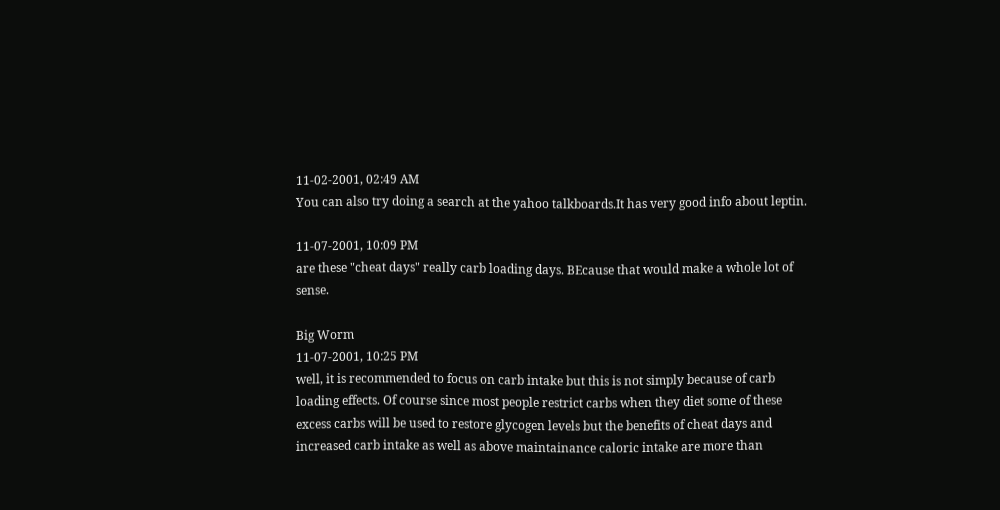11-02-2001, 02:49 AM
You can also try doing a search at the yahoo talkboards.It has very good info about leptin.

11-07-2001, 10:09 PM
are these "cheat days" really carb loading days. BEcause that would make a whole lot of sense.

Big Worm
11-07-2001, 10:25 PM
well, it is recommended to focus on carb intake but this is not simply because of carb loading effects. Of course since most people restrict carbs when they diet some of these excess carbs will be used to restore glycogen levels but the benefits of cheat days and increased carb intake as well as above maintainance caloric intake are more than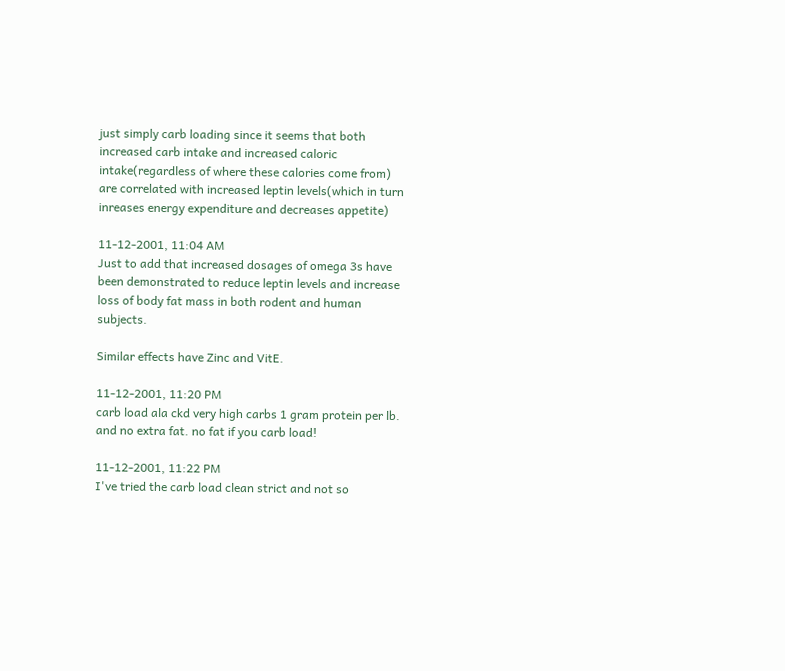just simply carb loading since it seems that both increased carb intake and increased caloric intake(regardless of where these calories come from) are correlated with increased leptin levels(which in turn inreases energy expenditure and decreases appetite)

11-12-2001, 11:04 AM
Just to add that increased dosages of omega 3s have been demonstrated to reduce leptin levels and increase loss of body fat mass in both rodent and human subjects.

Similar effects have Zinc and VitE.

11-12-2001, 11:20 PM
carb load ala ckd very high carbs 1 gram protein per lb. and no extra fat. no fat if you carb load!

11-12-2001, 11:22 PM
I've tried the carb load clean strict and not so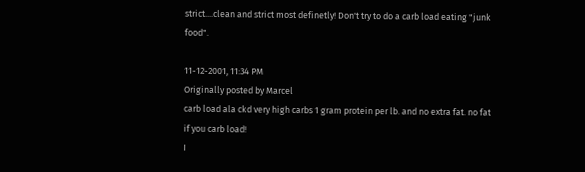strict....clean and strict most definetly! Don't try to do a carb load eating "junk food".

11-12-2001, 11:34 PM
Originally posted by Marcel
carb load ala ckd very high carbs 1 gram protein per lb. and no extra fat. no fat if you carb load!
I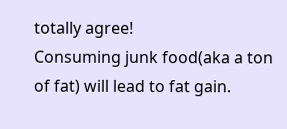totally agree!
Consuming junk food(aka a ton of fat) will lead to fat gain.